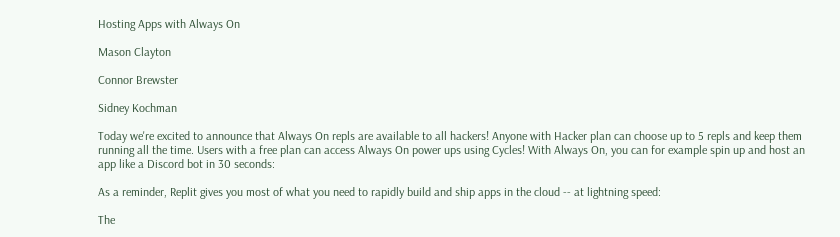Hosting Apps with Always On

Mason Clayton

Connor Brewster

Sidney Kochman

Today we're excited to announce that Always On repls are available to all hackers! Anyone with Hacker plan can choose up to 5 repls and keep them running all the time. Users with a free plan can access Always On power ups using Cycles! With Always On, you can for example spin up and host an app like a Discord bot in 30 seconds:

As a reminder, Replit gives you most of what you need to rapidly build and ship apps in the cloud -- at lightning speed:

The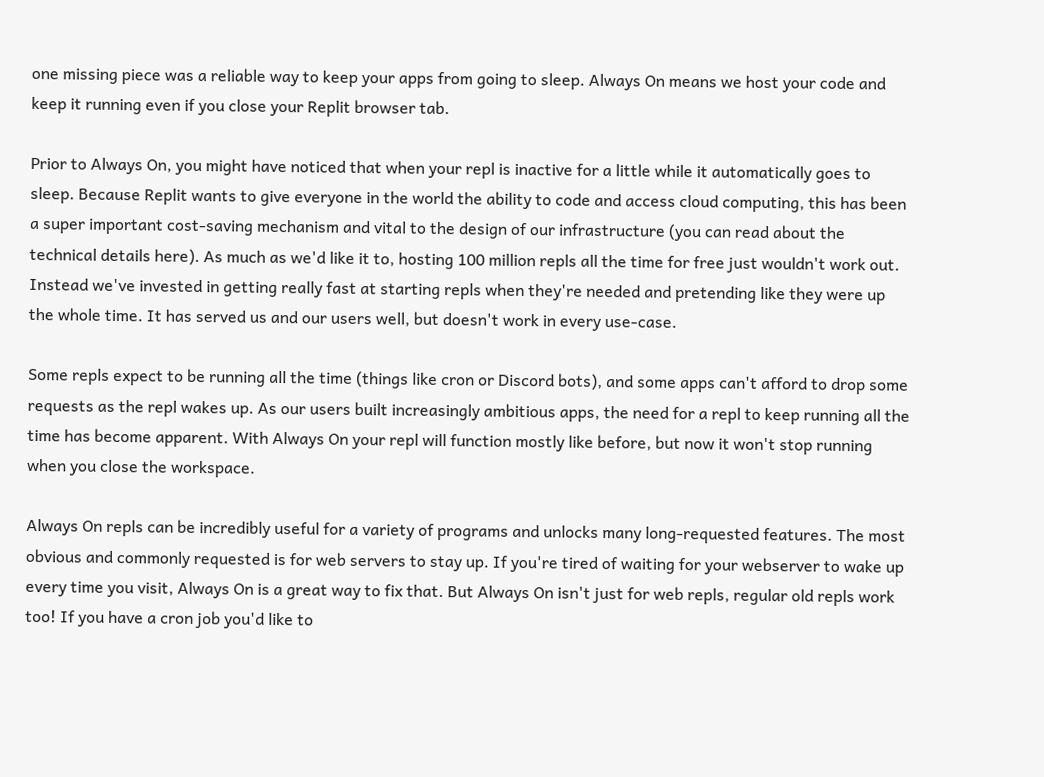one missing piece was a reliable way to keep your apps from going to sleep. Always On means we host your code and keep it running even if you close your Replit browser tab.

Prior to Always On, you might have noticed that when your repl is inactive for a little while it automatically goes to sleep. Because Replit wants to give everyone in the world the ability to code and access cloud computing, this has been a super important cost-saving mechanism and vital to the design of our infrastructure (you can read about the technical details here). As much as we'd like it to, hosting 100 million repls all the time for free just wouldn't work out. Instead we've invested in getting really fast at starting repls when they're needed and pretending like they were up the whole time. It has served us and our users well, but doesn't work in every use-case.

Some repls expect to be running all the time (things like cron or Discord bots), and some apps can't afford to drop some requests as the repl wakes up. As our users built increasingly ambitious apps, the need for a repl to keep running all the time has become apparent. With Always On your repl will function mostly like before, but now it won't stop running when you close the workspace.

Always On repls can be incredibly useful for a variety of programs and unlocks many long-requested features. The most obvious and commonly requested is for web servers to stay up. If you're tired of waiting for your webserver to wake up every time you visit, Always On is a great way to fix that. But Always On isn't just for web repls, regular old repls work too! If you have a cron job you'd like to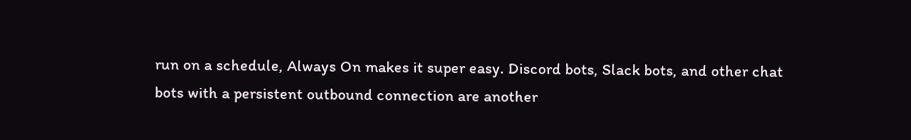run on a schedule, Always On makes it super easy. Discord bots, Slack bots, and other chat bots with a persistent outbound connection are another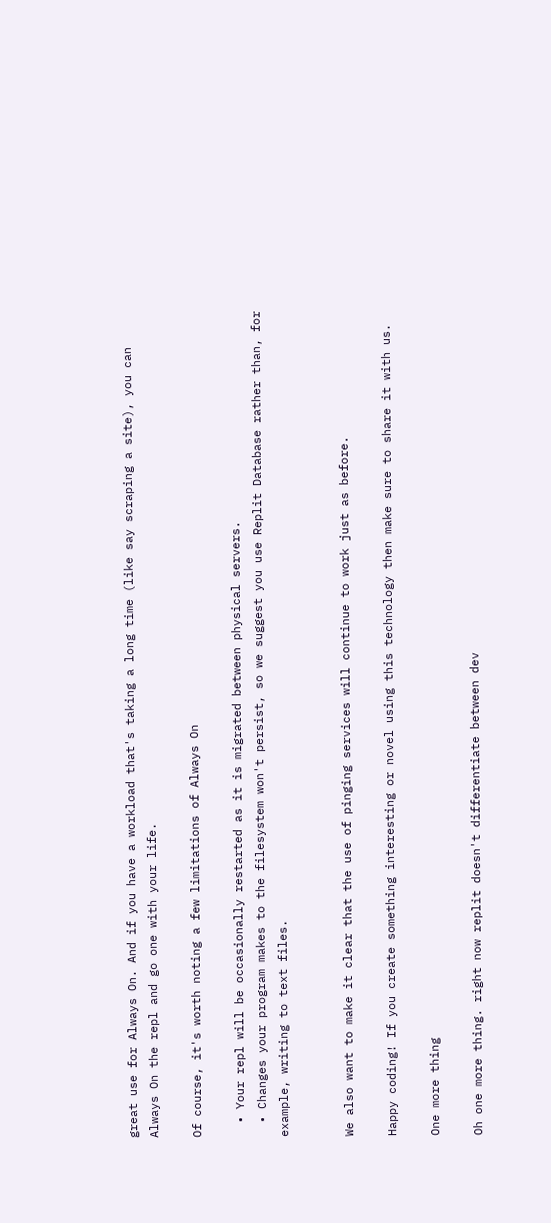great use for Always On. And if you have a workload that's taking a long time (like say scraping a site), you can Always On the repl and go one with your life.

Of course, it's worth noting a few limitations of Always On

  • Your repl will be occasionally restarted as it is migrated between physical servers.
  • Changes your program makes to the filesystem won't persist, so we suggest you use Replit Database rather than, for example, writing to text files.


We also want to make it clear that the use of pinging services will continue to work just as before.

Happy coding! If you create something interesting or novel using this technology then make sure to share it with us.

One more thing

Oh one more thing. right now replit doesn't differentiate between dev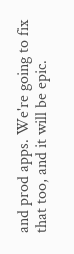and prod apps. We're going to fix that too, and it will be epic.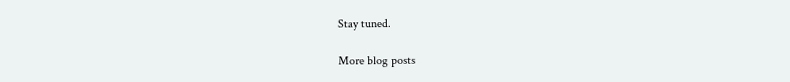Stay tuned.

More blog posts